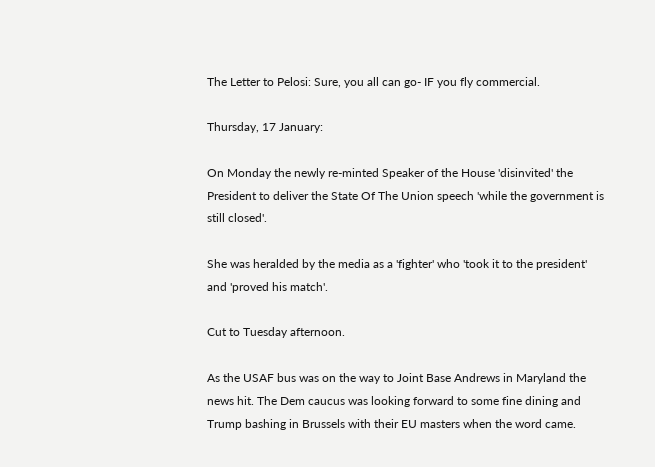The Letter to Pelosi: Sure, you all can go- IF you fly commercial.

Thursday, 17 January:

On Monday the newly re-minted Speaker of the House 'disinvited' the President to deliver the State Of The Union speech 'while the government is still closed'.

She was heralded by the media as a 'fighter' who 'took it to the president' and 'proved his match'.

Cut to Tuesday afternoon.

As the USAF bus was on the way to Joint Base Andrews in Maryland the news hit. The Dem caucus was looking forward to some fine dining and Trump bashing in Brussels with their EU masters when the word came.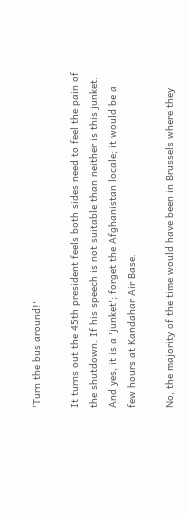'Turn the bus around!'

It turns out the 45th president feels both sides need to feel the pain of the shutdown. If his speech is not suitable than neither is this junket. And yes, it is a 'junket'; forget the Afghanistan locale; it would be a few hours at Kandahar Air Base.

No, the majority of the time would have been in Brussels where they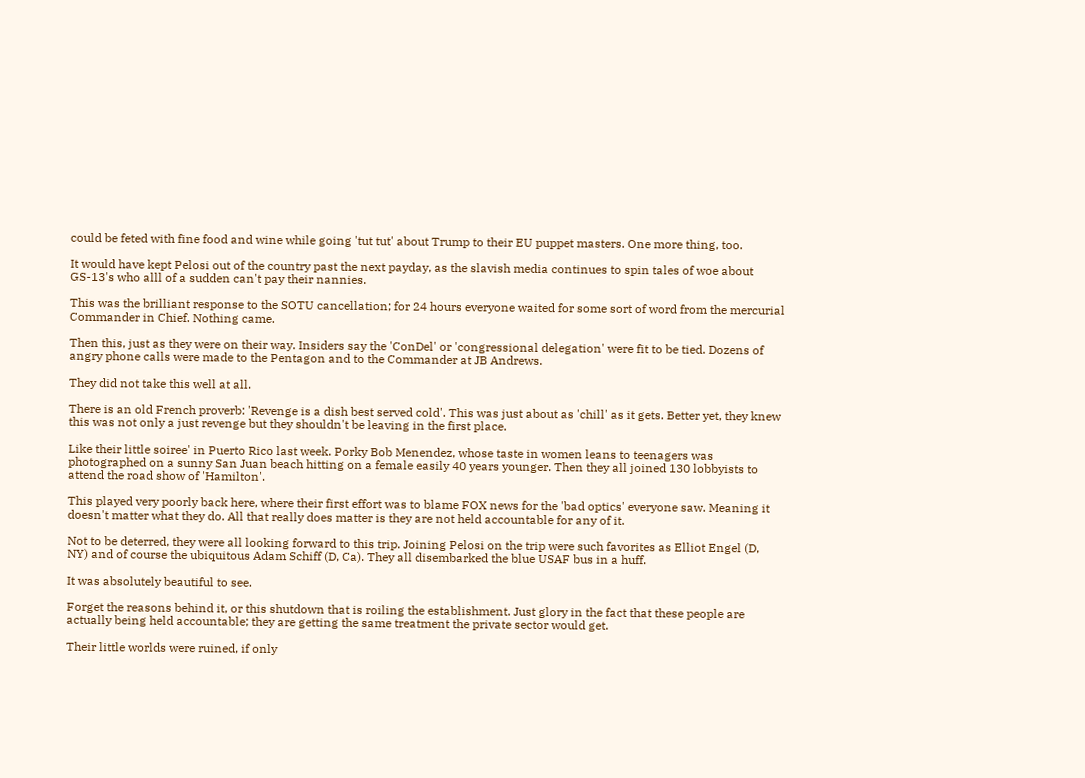could be feted with fine food and wine while going 'tut tut' about Trump to their EU puppet masters. One more thing, too.

It would have kept Pelosi out of the country past the next payday, as the slavish media continues to spin tales of woe about GS-13's who alll of a sudden can't pay their nannies.

This was the brilliant response to the SOTU cancellation; for 24 hours everyone waited for some sort of word from the mercurial Commander in Chief. Nothing came.

Then this, just as they were on their way. Insiders say the 'ConDel' or 'congressional delegation' were fit to be tied. Dozens of angry phone calls were made to the Pentagon and to the Commander at JB Andrews.

They did not take this well at all.

There is an old French proverb: 'Revenge is a dish best served cold'. This was just about as 'chill' as it gets. Better yet, they knew this was not only a just revenge but they shouldn't be leaving in the first place.

Like their little soiree' in Puerto Rico last week. Porky Bob Menendez, whose taste in women leans to teenagers was photographed on a sunny San Juan beach hitting on a female easily 40 years younger. Then they all joined 130 lobbyists to attend the road show of 'Hamilton'.

This played very poorly back here, where their first effort was to blame FOX news for the 'bad optics' everyone saw. Meaning it doesn't matter what they do. All that really does matter is they are not held accountable for any of it.

Not to be deterred, they were all looking forward to this trip. Joining Pelosi on the trip were such favorites as Elliot Engel (D, NY) and of course the ubiquitous Adam Schiff (D, Ca). They all disembarked the blue USAF bus in a huff.

It was absolutely beautiful to see.

Forget the reasons behind it, or this shutdown that is roiling the establishment. Just glory in the fact that these people are actually being held accountable; they are getting the same treatment the private sector would get.

Their little worlds were ruined, if only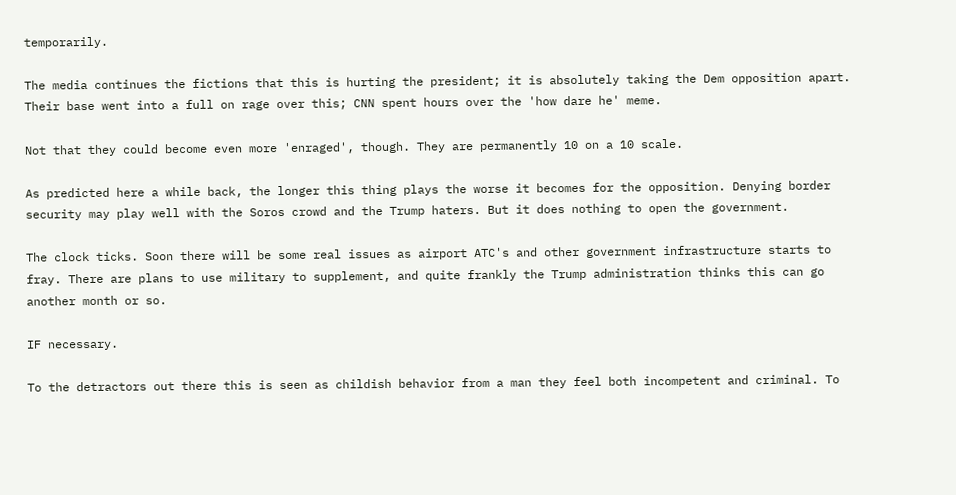temporarily.

The media continues the fictions that this is hurting the president; it is absolutely taking the Dem opposition apart. Their base went into a full on rage over this; CNN spent hours over the 'how dare he' meme.

Not that they could become even more 'enraged', though. They are permanently 10 on a 10 scale.

As predicted here a while back, the longer this thing plays the worse it becomes for the opposition. Denying border security may play well with the Soros crowd and the Trump haters. But it does nothing to open the government.

The clock ticks. Soon there will be some real issues as airport ATC's and other government infrastructure starts to fray. There are plans to use military to supplement, and quite frankly the Trump administration thinks this can go another month or so.

IF necessary.

To the detractors out there this is seen as childish behavior from a man they feel both incompetent and criminal. To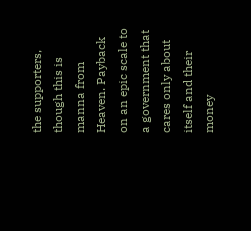the supporters, though this is manna from Heaven. Payback on an epic scale to a government that cares only about itself and their money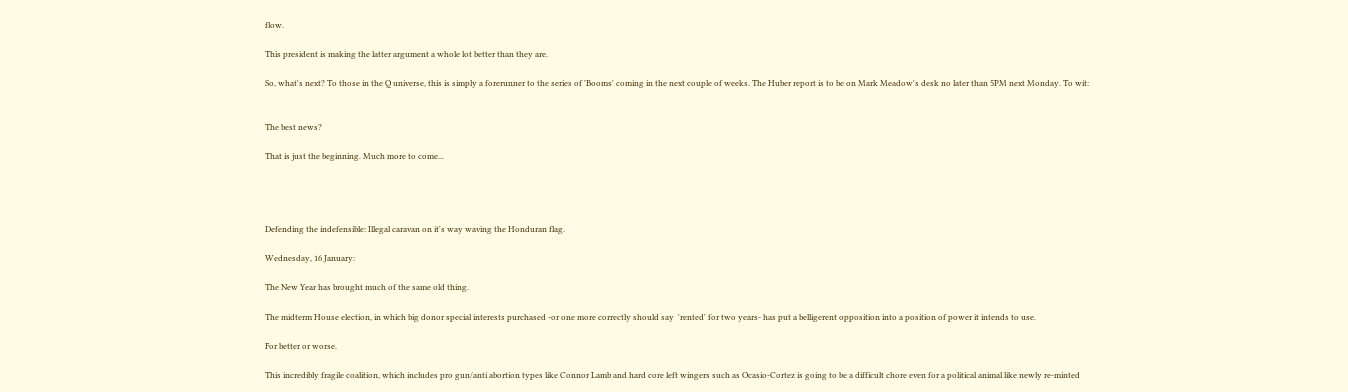flow.

This president is making the latter argument a whole lot better than they are.

So, what's next? To those in the Q universe, this is simply a forerunner to the series of 'Booms' coming in the next couple of weeks. The Huber report is to be on Mark Meadow's desk no later than 5PM next Monday. To wit:


The best news?

That is just the beginning. Much more to come...




Defending the indefensible: Illegal caravan on it's way waving the Honduran flag.

Wednesday, 16 January:

The New Year has brought much of the same old thing.

The midterm House election, in which big donor special interests purchased -or one more correctly should say  'rented' for two years- has put a belligerent opposition into a position of power it intends to use.

For better or worse.

This incredibly fragile coalition, which includes pro gun/anti abortion types like Connor Lamb and hard core left wingers such as Ocasio-Cortez is going to be a difficult chore even for a political animal like newly re-minted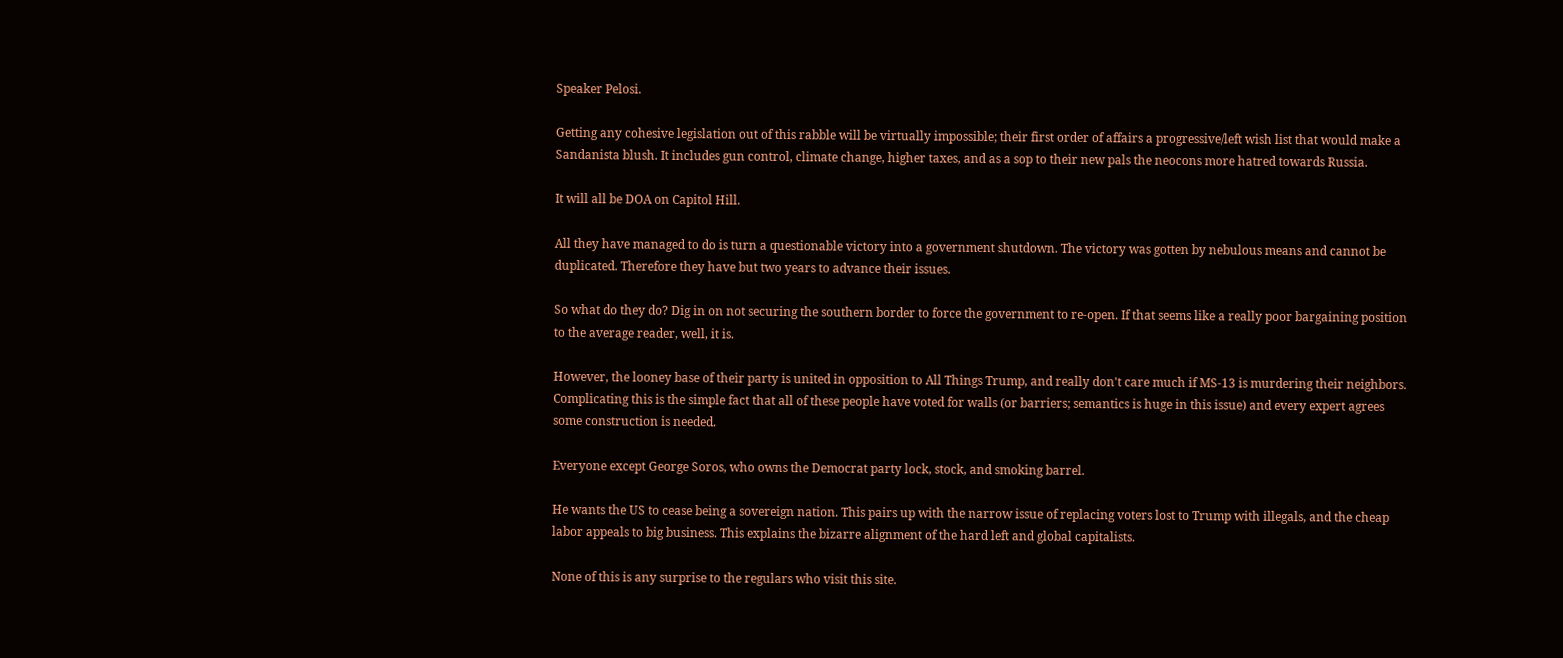Speaker Pelosi.

Getting any cohesive legislation out of this rabble will be virtually impossible; their first order of affairs a progressive/left wish list that would make a Sandanista blush. It includes gun control, climate change, higher taxes, and as a sop to their new pals the neocons more hatred towards Russia.

It will all be DOA on Capitol Hill.

All they have managed to do is turn a questionable victory into a government shutdown. The victory was gotten by nebulous means and cannot be duplicated. Therefore they have but two years to advance their issues.

So what do they do? Dig in on not securing the southern border to force the government to re-open. If that seems like a really poor bargaining position to the average reader, well, it is.

However, the looney base of their party is united in opposition to All Things Trump, and really don't care much if MS-13 is murdering their neighbors. Complicating this is the simple fact that all of these people have voted for walls (or barriers; semantics is huge in this issue) and every expert agrees some construction is needed.

Everyone except George Soros, who owns the Democrat party lock, stock, and smoking barrel.

He wants the US to cease being a sovereign nation. This pairs up with the narrow issue of replacing voters lost to Trump with illegals, and the cheap labor appeals to big business. This explains the bizarre alignment of the hard left and global capitalists.

None of this is any surprise to the regulars who visit this site.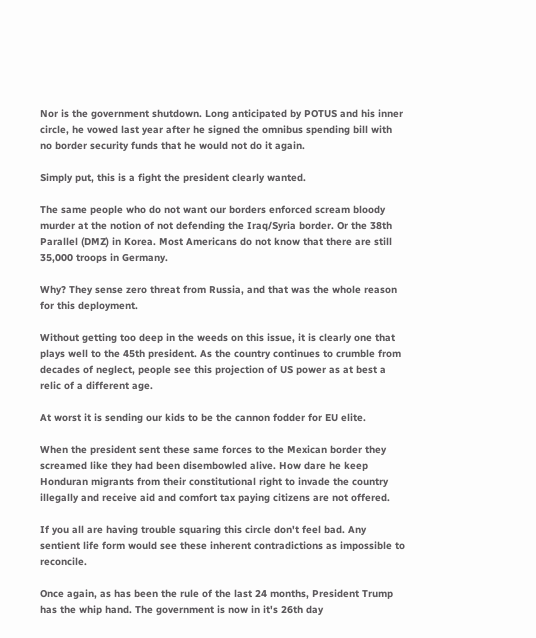Nor is the government shutdown. Long anticipated by POTUS and his inner circle, he vowed last year after he signed the omnibus spending bill with no border security funds that he would not do it again.

Simply put, this is a fight the president clearly wanted.

The same people who do not want our borders enforced scream bloody murder at the notion of not defending the Iraq/Syria border. Or the 38th Parallel (DMZ) in Korea. Most Americans do not know that there are still 35,000 troops in Germany.

Why? They sense zero threat from Russia, and that was the whole reason for this deployment.

Without getting too deep in the weeds on this issue, it is clearly one that plays well to the 45th president. As the country continues to crumble from decades of neglect, people see this projection of US power as at best a relic of a different age.

At worst it is sending our kids to be the cannon fodder for EU elite.

When the president sent these same forces to the Mexican border they screamed like they had been disembowled alive. How dare he keep Honduran migrants from their constitutional right to invade the country illegally and receive aid and comfort tax paying citizens are not offered.

If you all are having trouble squaring this circle don't feel bad. Any sentient life form would see these inherent contradictions as impossible to reconcile.

Once again, as has been the rule of the last 24 months, President Trump has the whip hand. The government is now in it's 26th day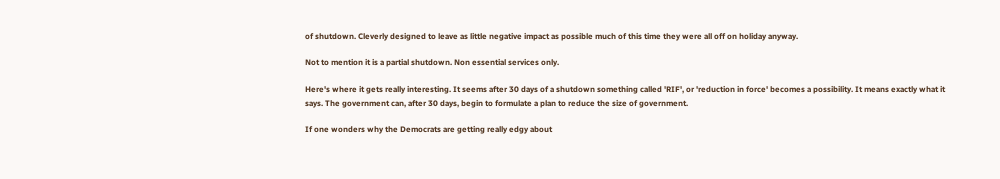of shutdown. Cleverly designed to leave as little negative impact as possible much of this time they were all off on holiday anyway.

Not to mention it is a partial shutdown. Non essential services only.

Here's where it gets really interesting. It seems after 30 days of a shutdown something called 'RIF', or 'reduction in force' becomes a possibility. It means exactly what it says. The government can, after 30 days, begin to formulate a plan to reduce the size of government.

If one wonders why the Democrats are getting really edgy about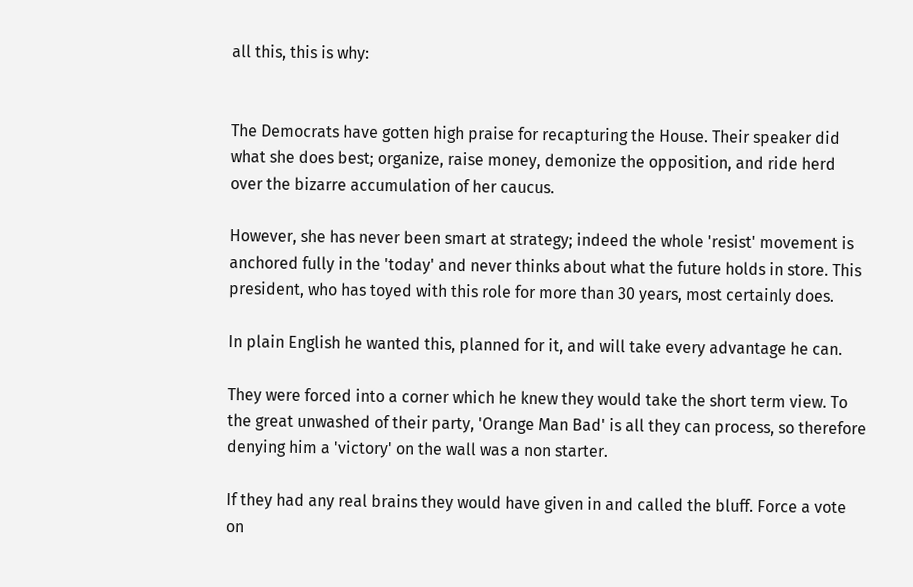all this, this is why:


The Democrats have gotten high praise for recapturing the House. Their speaker did what she does best; organize, raise money, demonize the opposition, and ride herd over the bizarre accumulation of her caucus.

However, she has never been smart at strategy; indeed the whole 'resist' movement is anchored fully in the 'today' and never thinks about what the future holds in store. This president, who has toyed with this role for more than 30 years, most certainly does.

In plain English he wanted this, planned for it, and will take every advantage he can.

They were forced into a corner which he knew they would take the short term view. To the great unwashed of their party, 'Orange Man Bad' is all they can process, so therefore denying him a 'victory' on the wall was a non starter.

If they had any real brains they would have given in and called the bluff. Force a vote on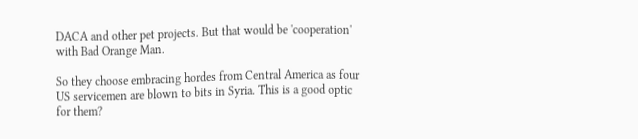DACA and other pet projects. But that would be 'cooperation' with Bad Orange Man.

So they choose embracing hordes from Central America as four US servicemen are blown to bits in Syria. This is a good optic for them?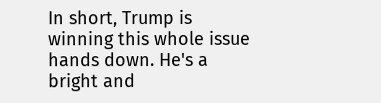In short, Trump is winning this whole issue hands down. He's a bright and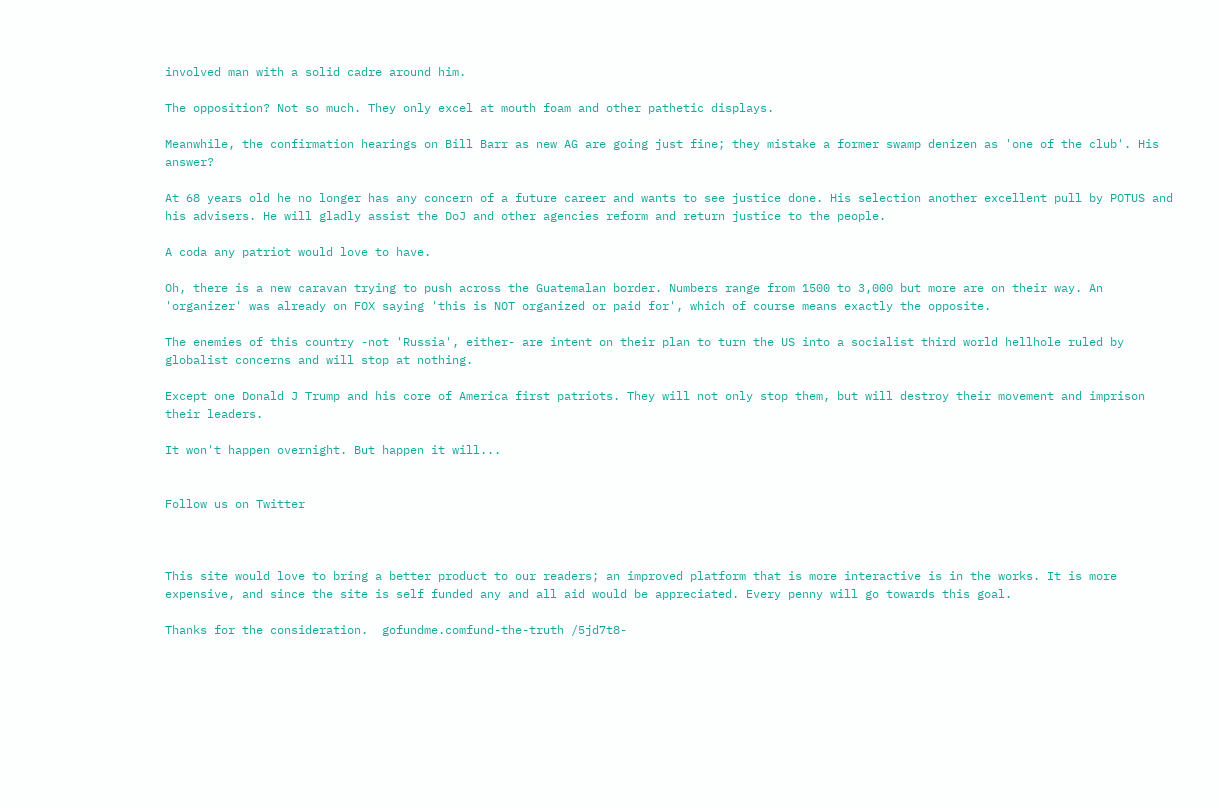involved man with a solid cadre around him.

The opposition? Not so much. They only excel at mouth foam and other pathetic displays.

Meanwhile, the confirmation hearings on Bill Barr as new AG are going just fine; they mistake a former swamp denizen as 'one of the club'. His answer?

At 68 years old he no longer has any concern of a future career and wants to see justice done. His selection another excellent pull by POTUS and his advisers. He will gladly assist the DoJ and other agencies reform and return justice to the people.

A coda any patriot would love to have.

Oh, there is a new caravan trying to push across the Guatemalan border. Numbers range from 1500 to 3,000 but more are on their way. An 'organizer' was already on FOX saying 'this is NOT organized or paid for', which of course means exactly the opposite.

The enemies of this country -not 'Russia', either- are intent on their plan to turn the US into a socialist third world hellhole ruled by globalist concerns and will stop at nothing.

Except one Donald J Trump and his core of America first patriots. They will not only stop them, but will destroy their movement and imprison their leaders.

It won't happen overnight. But happen it will...


Follow us on Twitter



This site would love to bring a better product to our readers; an improved platform that is more interactive is in the works. It is more expensive, and since the site is self funded any and all aid would be appreciated. Every penny will go towards this goal.

Thanks for the consideration.  gofundme.comfund-the-truth /5jd7t8-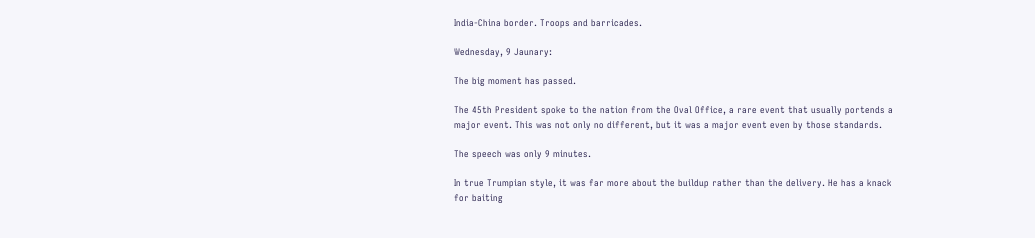India-China border. Troops and barricades.

Wednesday, 9 Jaunary:

The big moment has passed.

The 45th President spoke to the nation from the Oval Office, a rare event that usually portends a major event. This was not only no different, but it was a major event even by those standards.

The speech was only 9 minutes.

In true Trumpian style, it was far more about the buildup rather than the delivery. He has a knack for baiting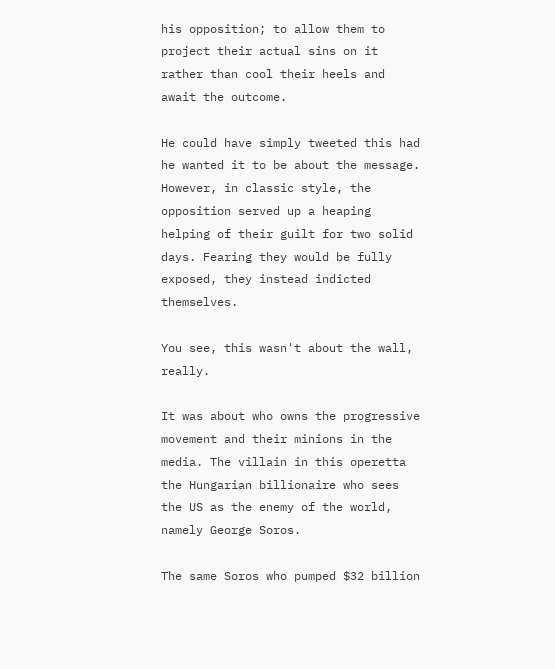his opposition; to allow them to project their actual sins on it rather than cool their heels and await the outcome.

He could have simply tweeted this had he wanted it to be about the message. However, in classic style, the opposition served up a heaping helping of their guilt for two solid days. Fearing they would be fully exposed, they instead indicted themselves.

You see, this wasn't about the wall, really.

It was about who owns the progressive movement and their minions in the media. The villain in this operetta the Hungarian billionaire who sees the US as the enemy of the world, namely George Soros.

The same Soros who pumped $32 billion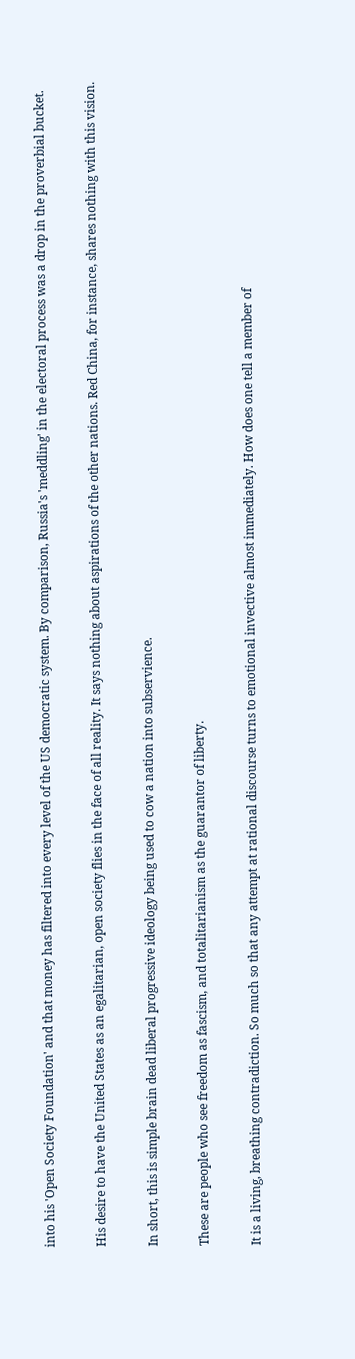into his 'Open Society Foundation' and that money has filtered into every level of the US democratic system. By comparison, Russia's 'meddling' in the electoral process was a drop in the proverbial bucket.

His desire to have the United States as an egalitarian, open society flies in the face of all reality. It says nothing about aspirations of the other nations. Red China, for instance, shares nothing with this vision.

In short, this is simple brain dead liberal progressive ideology being used to cow a nation into subservience.

These are people who see freedom as fascism, and totalitarianism as the guarantor of liberty.

It is a living, breathing contradiction. So much so that any attempt at rational discourse turns to emotional invective almost immediately. How does one tell a member of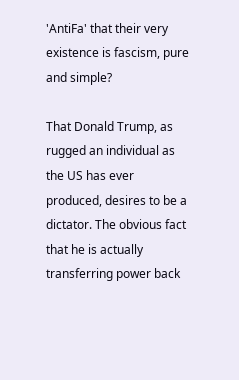'AntiFa' that their very existence is fascism, pure and simple?

That Donald Trump, as rugged an individual as the US has ever produced, desires to be a dictator. The obvious fact that he is actually transferring power back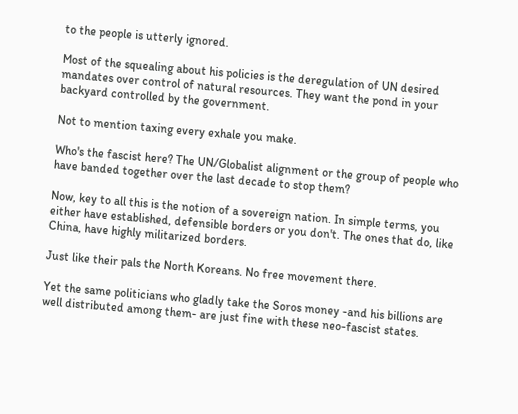to the people is utterly ignored.

Most of the squealing about his policies is the deregulation of UN desired mandates over control of natural resources. They want the pond in your backyard controlled by the government.

Not to mention taxing every exhale you make.

Who's the fascist here? The UN/Globalist alignment or the group of people who have banded together over the last decade to stop them?

Now, key to all this is the notion of a sovereign nation. In simple terms, you either have established, defensible borders or you don't. The ones that do, like China, have highly militarized borders.

Just like their pals the North Koreans. No free movement there.

Yet the same politicians who gladly take the Soros money -and his billions are well distributed among them- are just fine with these neo-fascist states.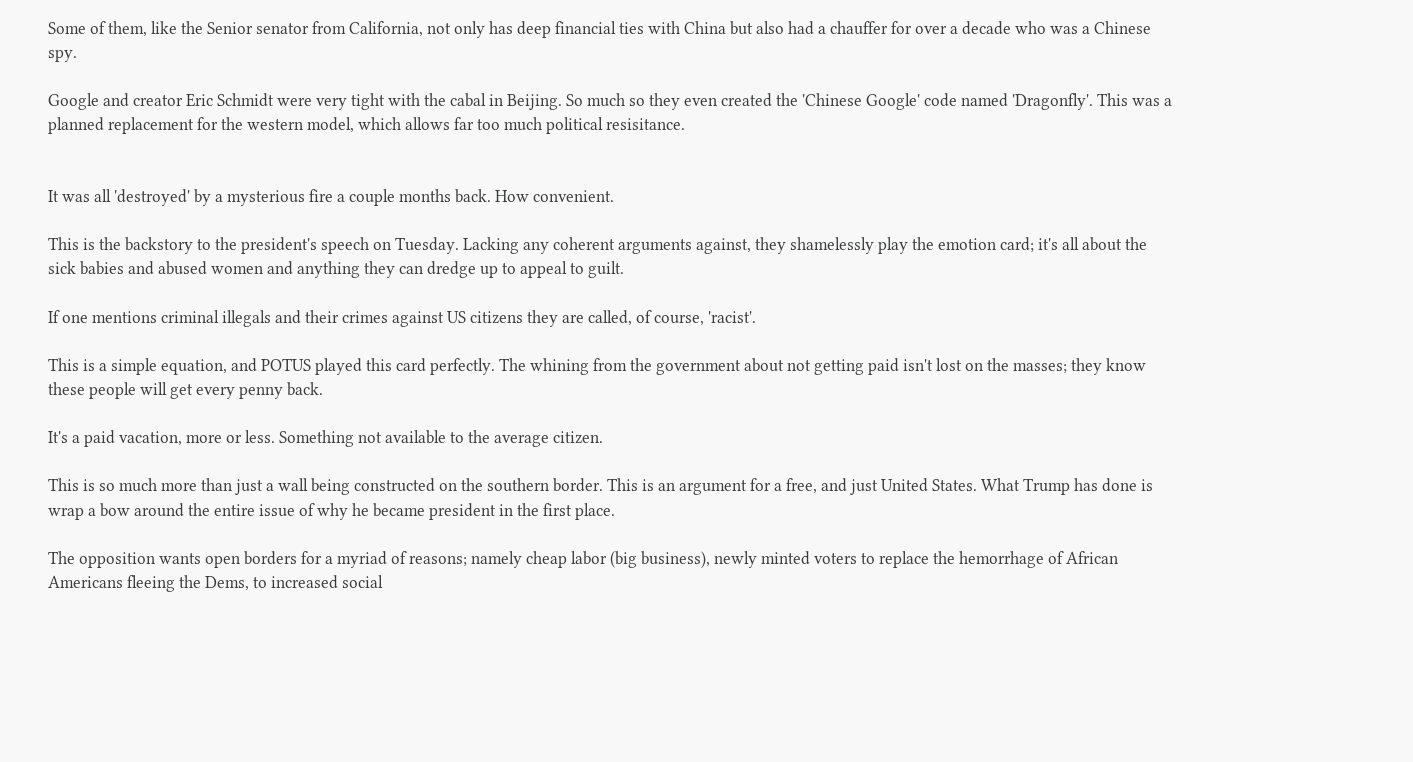Some of them, like the Senior senator from California, not only has deep financial ties with China but also had a chauffer for over a decade who was a Chinese spy.

Google and creator Eric Schmidt were very tight with the cabal in Beijing. So much so they even created the 'Chinese Google' code named 'Dragonfly'. This was a planned replacement for the western model, which allows far too much political resisitance.


It was all 'destroyed' by a mysterious fire a couple months back. How convenient.

This is the backstory to the president's speech on Tuesday. Lacking any coherent arguments against, they shamelessly play the emotion card; it's all about the sick babies and abused women and anything they can dredge up to appeal to guilt.

If one mentions criminal illegals and their crimes against US citizens they are called, of course, 'racist'.

This is a simple equation, and POTUS played this card perfectly. The whining from the government about not getting paid isn't lost on the masses; they know these people will get every penny back.

It's a paid vacation, more or less. Something not available to the average citizen.

This is so much more than just a wall being constructed on the southern border. This is an argument for a free, and just United States. What Trump has done is wrap a bow around the entire issue of why he became president in the first place.

The opposition wants open borders for a myriad of reasons; namely cheap labor (big business), newly minted voters to replace the hemorrhage of African Americans fleeing the Dems, to increased social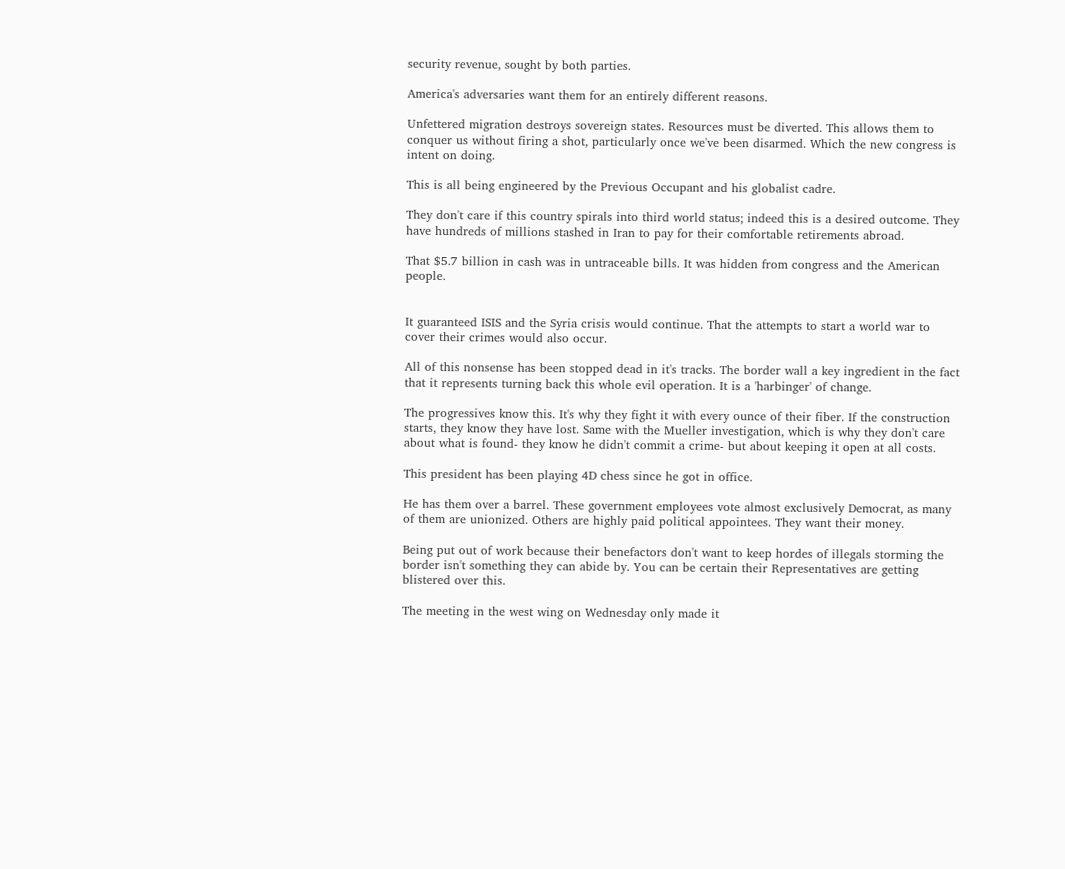security revenue, sought by both parties.

America's adversaries want them for an entirely different reasons.

Unfettered migration destroys sovereign states. Resources must be diverted. This allows them to conquer us without firing a shot, particularly once we've been disarmed. Which the new congress is intent on doing.

This is all being engineered by the Previous Occupant and his globalist cadre.

They don't care if this country spirals into third world status; indeed this is a desired outcome. They have hundreds of millions stashed in Iran to pay for their comfortable retirements abroad.

That $5.7 billion in cash was in untraceable bills. It was hidden from congress and the American people.


It guaranteed ISIS and the Syria crisis would continue. That the attempts to start a world war to cover their crimes would also occur.

All of this nonsense has been stopped dead in it's tracks. The border wall a key ingredient in the fact that it represents turning back this whole evil operation. It is a 'harbinger' of change.

The progressives know this. It's why they fight it with every ounce of their fiber. If the construction starts, they know they have lost. Same with the Mueller investigation, which is why they don't care about what is found- they know he didn't commit a crime- but about keeping it open at all costs.

This president has been playing 4D chess since he got in office.

He has them over a barrel. These government employees vote almost exclusively Democrat, as many of them are unionized. Others are highly paid political appointees. They want their money.

Being put out of work because their benefactors don't want to keep hordes of illegals storming the border isn't something they can abide by. You can be certain their Representatives are getting blistered over this.

The meeting in the west wing on Wednesday only made it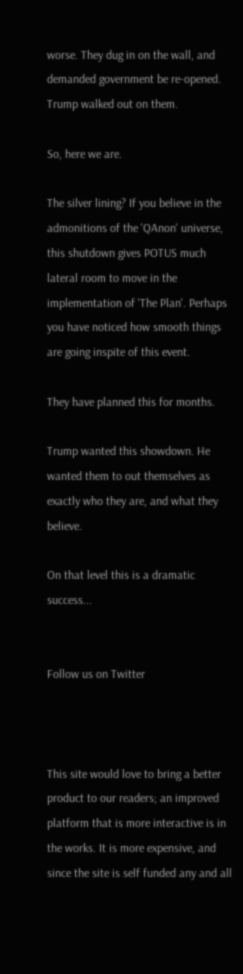worse. They dug in on the wall, and demanded government be re-opened. Trump walked out on them.

So, here we are.

The silver lining? If you believe in the admonitions of the 'QAnon' universe, this shutdown gives POTUS much lateral room to move in the implementation of 'The Plan'. Perhaps you have noticed how smooth things are going inspite of this event.

They have planned this for months.

Trump wanted this showdown. He wanted them to out themselves as exactly who they are, and what they believe.

On that level this is a dramatic success...


Follow us on Twitter



This site would love to bring a better product to our readers; an improved platform that is more interactive is in the works. It is more expensive, and since the site is self funded any and all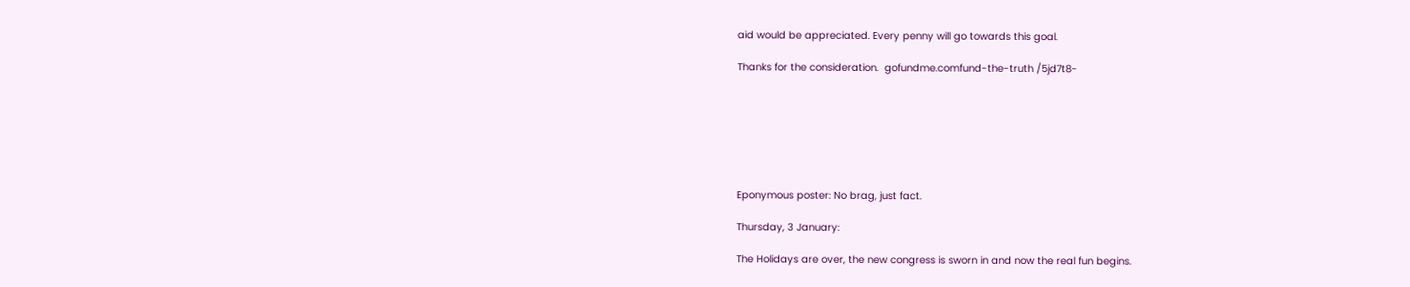aid would be appreciated. Every penny will go towards this goal.

Thanks for the consideration.  gofundme.comfund-the-truth /5jd7t8-







Eponymous poster: No brag, just fact.

Thursday, 3 January:

The Holidays are over, the new congress is sworn in and now the real fun begins.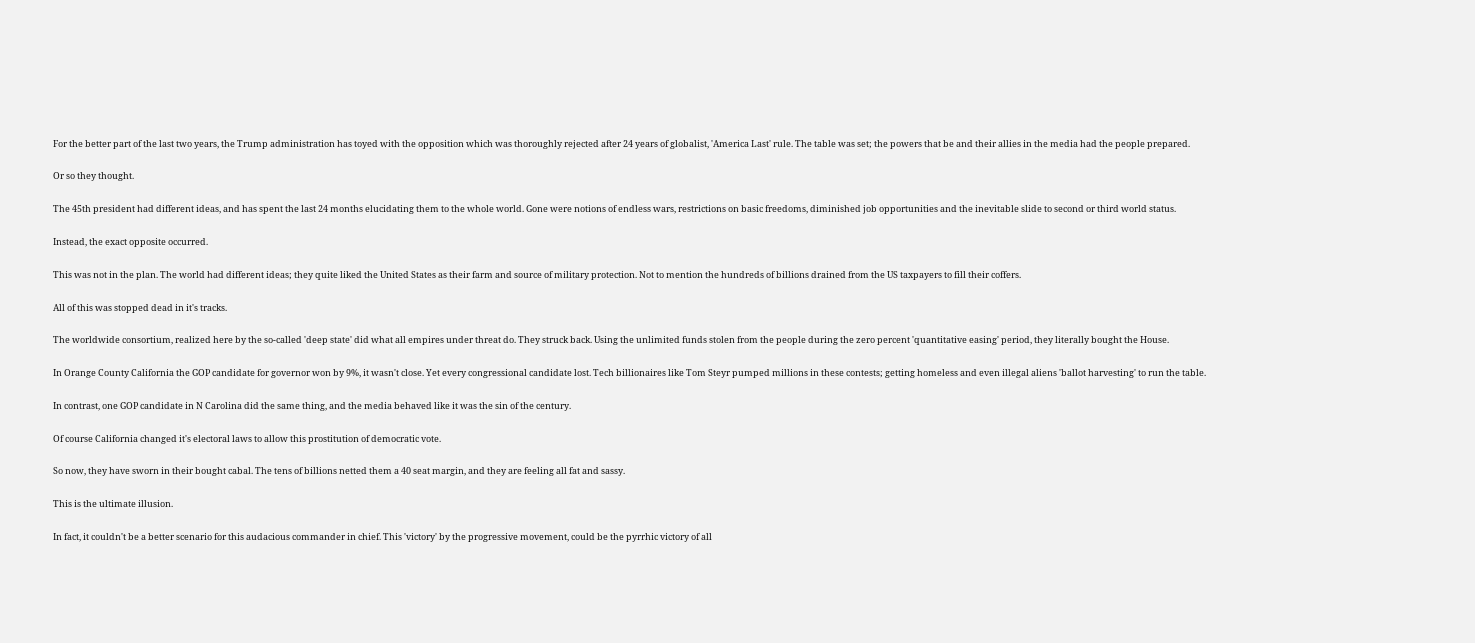For the better part of the last two years, the Trump administration has toyed with the opposition which was thoroughly rejected after 24 years of globalist, 'America Last' rule. The table was set; the powers that be and their allies in the media had the people prepared.

Or so they thought.

The 45th president had different ideas, and has spent the last 24 months elucidating them to the whole world. Gone were notions of endless wars, restrictions on basic freedoms, diminished job opportunities and the inevitable slide to second or third world status.

Instead, the exact opposite occurred.

This was not in the plan. The world had different ideas; they quite liked the United States as their farm and source of military protection. Not to mention the hundreds of billions drained from the US taxpayers to fill their coffers.

All of this was stopped dead in it's tracks.

The worldwide consortium, realized here by the so-called 'deep state' did what all empires under threat do. They struck back. Using the unlimited funds stolen from the people during the zero percent 'quantitative easing' period, they literally bought the House.

In Orange County California the GOP candidate for governor won by 9%, it wasn't close. Yet every congressional candidate lost. Tech billionaires like Tom Steyr pumped millions in these contests; getting homeless and even illegal aliens 'ballot harvesting' to run the table.

In contrast, one GOP candidate in N Carolina did the same thing, and the media behaved like it was the sin of the century.

Of course California changed it's electoral laws to allow this prostitution of democratic vote.

So now, they have sworn in their bought cabal. The tens of billions netted them a 40 seat margin, and they are feeling all fat and sassy.

This is the ultimate illusion.

In fact, it couldn't be a better scenario for this audacious commander in chief. This 'victory' by the progressive movement, could be the pyrrhic victory of all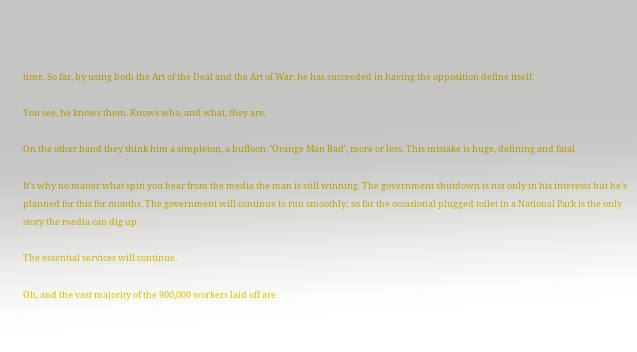time. So far, by using both the Art of the Deal and the Art of War, he has succeeded in having the opposition define itself.

You see, he knows them. Knows who, and what, they are.

On the other hand they think him a simpleton, a buffoon. 'Orange Man Bad', more or less. This mistake is huge, defining and fatal.

It's why no matter what spin you hear from the media the man is still winning. The government shutdown is not only in his interests but he's planned for this for months. The government will continue to run smoothly; so far the occasional plugged toilet in a National Park is the only story the media can dig up.

The essential services will continue.

Oh, and the vast majority of the 900,000 workers laid off are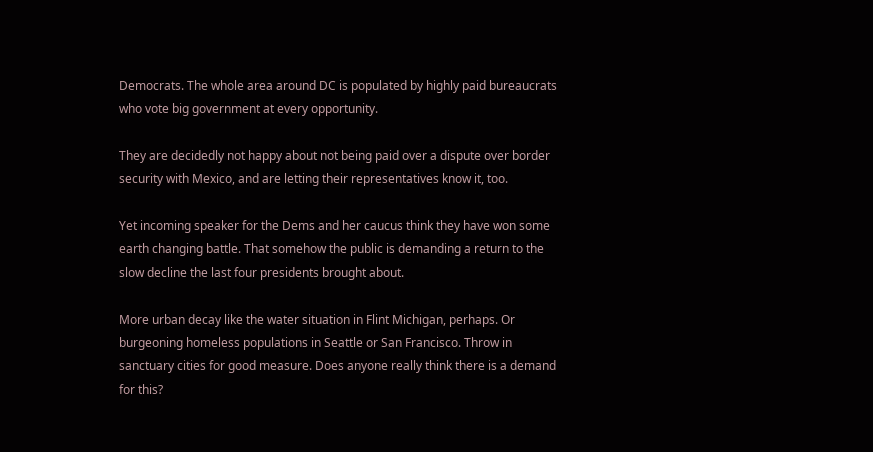Democrats. The whole area around DC is populated by highly paid bureaucrats who vote big government at every opportunity.

They are decidedly not happy about not being paid over a dispute over border security with Mexico, and are letting their representatives know it, too.

Yet incoming speaker for the Dems and her caucus think they have won some earth changing battle. That somehow the public is demanding a return to the slow decline the last four presidents brought about.

More urban decay like the water situation in Flint Michigan, perhaps. Or burgeoning homeless populations in Seattle or San Francisco. Throw in sanctuary cities for good measure. Does anyone really think there is a demand for this?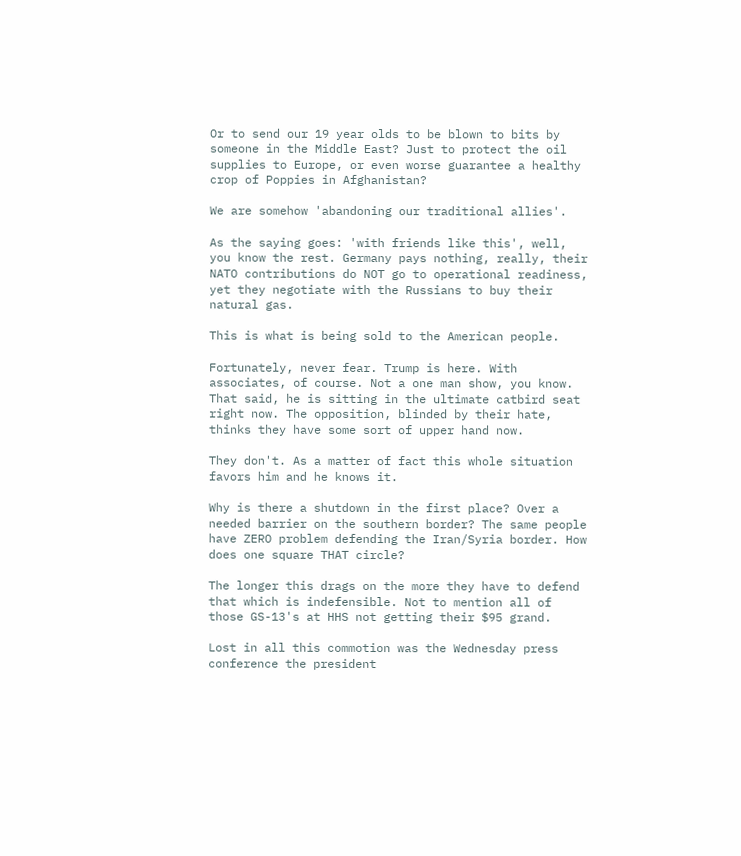Or to send our 19 year olds to be blown to bits by someone in the Middle East? Just to protect the oil supplies to Europe, or even worse guarantee a healthy crop of Poppies in Afghanistan?

We are somehow 'abandoning our traditional allies'.

As the saying goes: 'with friends like this', well, you know the rest. Germany pays nothing, really, their NATO contributions do NOT go to operational readiness, yet they negotiate with the Russians to buy their natural gas.

This is what is being sold to the American people.

Fortunately, never fear. Trump is here. With associates, of course. Not a one man show, you know. That said, he is sitting in the ultimate catbird seat right now. The opposition, blinded by their hate, thinks they have some sort of upper hand now.

They don't. As a matter of fact this whole situation favors him and he knows it.

Why is there a shutdown in the first place? Over a needed barrier on the southern border? The same people have ZERO problem defending the Iran/Syria border. How does one square THAT circle?

The longer this drags on the more they have to defend that which is indefensible. Not to mention all of those GS-13's at HHS not getting their $95 grand.

Lost in all this commotion was the Wednesday press conference the president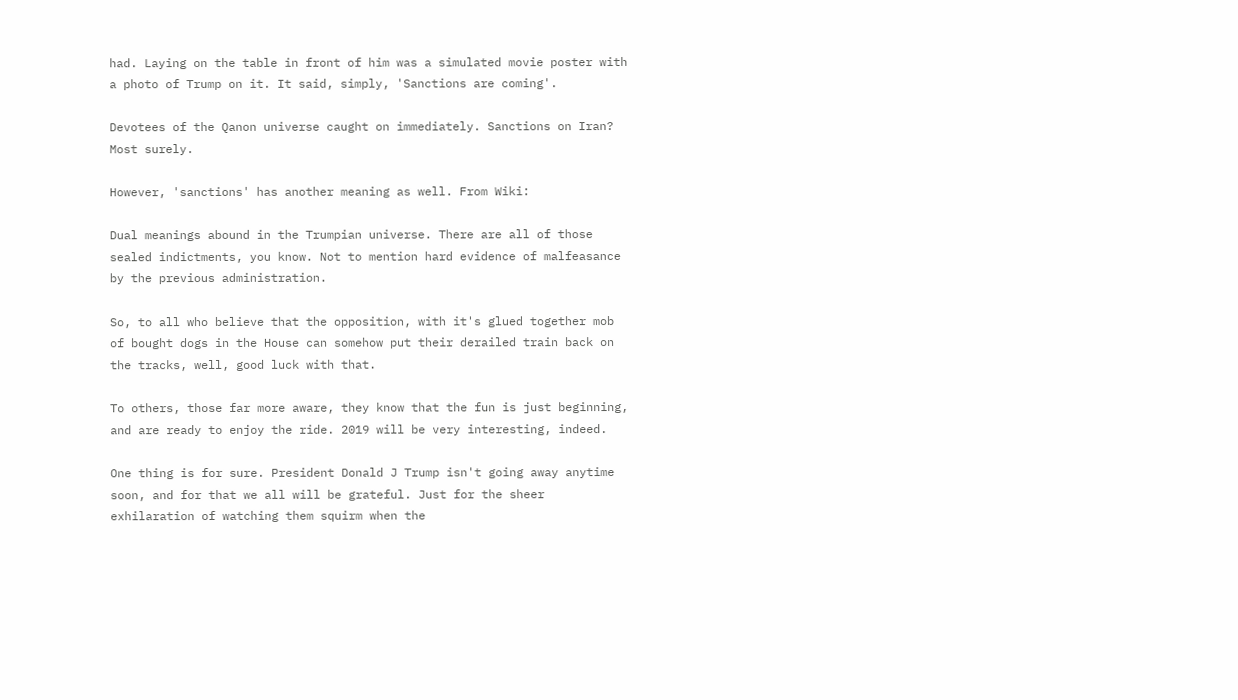had. Laying on the table in front of him was a simulated movie poster with a photo of Trump on it. It said, simply, 'Sanctions are coming'.

Devotees of the Qanon universe caught on immediately. Sanctions on Iran? Most surely.

However, 'sanctions' has another meaning as well. From Wiki:

Dual meanings abound in the Trumpian universe. There are all of those sealed indictments, you know. Not to mention hard evidence of malfeasance by the previous administration.

So, to all who believe that the opposition, with it's glued together mob of bought dogs in the House can somehow put their derailed train back on the tracks, well, good luck with that.

To others, those far more aware, they know that the fun is just beginning, and are ready to enjoy the ride. 2019 will be very interesting, indeed.

One thing is for sure. President Donald J Trump isn't going away anytime soon, and for that we all will be grateful. Just for the sheer exhilaration of watching them squirm when the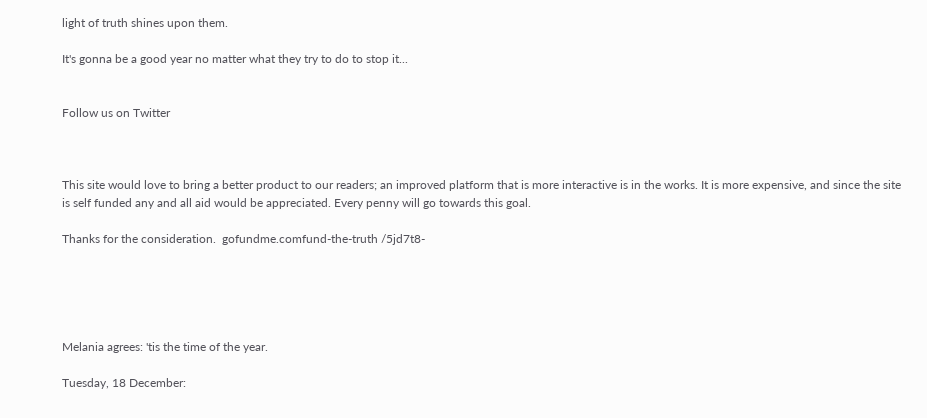light of truth shines upon them.

It's gonna be a good year no matter what they try to do to stop it...


Follow us on Twitter



This site would love to bring a better product to our readers; an improved platform that is more interactive is in the works. It is more expensive, and since the site is self funded any and all aid would be appreciated. Every penny will go towards this goal.

Thanks for the consideration.  gofundme.comfund-the-truth /5jd7t8-





Melania agrees: 'tis the time of the year.

Tuesday, 18 December: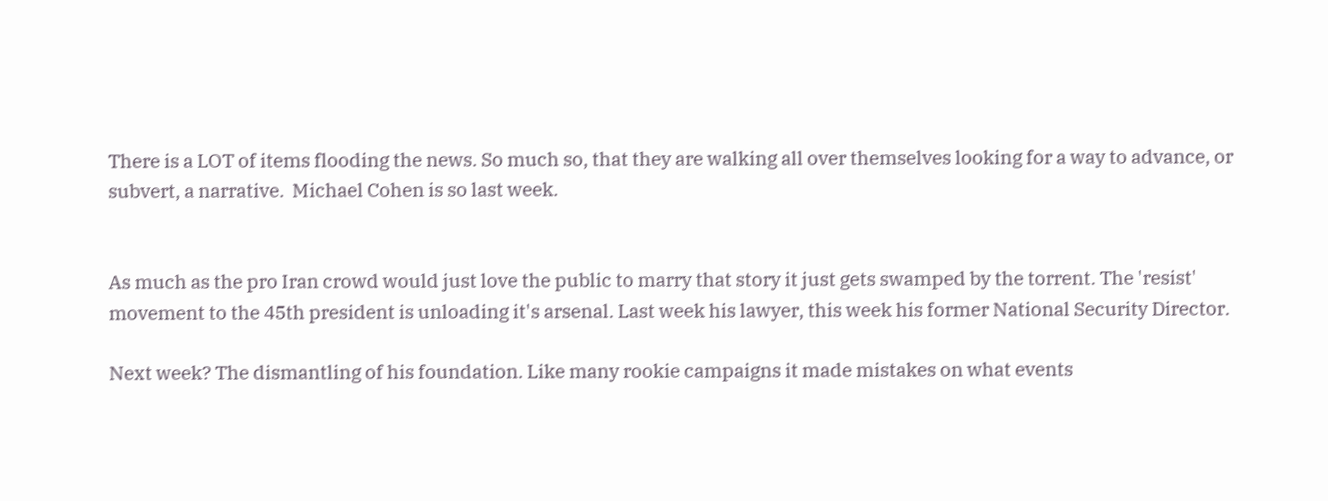There is a LOT of items flooding the news. So much so, that they are walking all over themselves looking for a way to advance, or subvert, a narrative.  Michael Cohen is so last week.


As much as the pro Iran crowd would just love the public to marry that story it just gets swamped by the torrent. The 'resist' movement to the 45th president is unloading it's arsenal. Last week his lawyer, this week his former National Security Director.

Next week? The dismantling of his foundation. Like many rookie campaigns it made mistakes on what events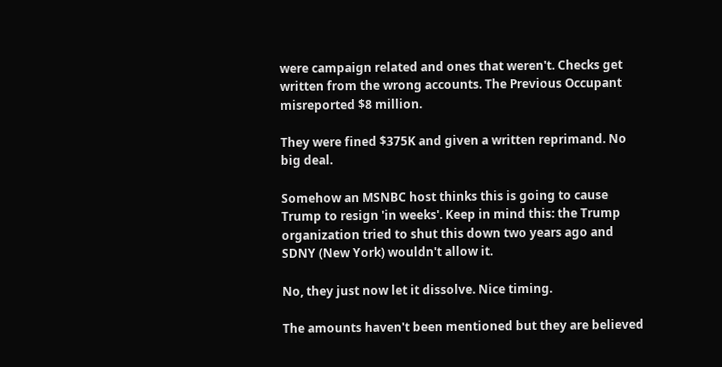were campaign related and ones that weren't. Checks get written from the wrong accounts. The Previous Occupant misreported $8 million.

They were fined $375K and given a written reprimand. No big deal.

Somehow an MSNBC host thinks this is going to cause Trump to resign 'in weeks'. Keep in mind this: the Trump organization tried to shut this down two years ago and SDNY (New York) wouldn't allow it.

No, they just now let it dissolve. Nice timing.

The amounts haven't been mentioned but they are believed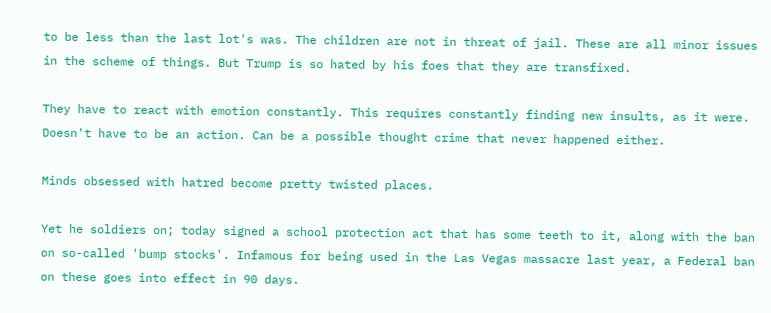to be less than the last lot's was. The children are not in threat of jail. These are all minor issues in the scheme of things. But Trump is so hated by his foes that they are transfixed.

They have to react with emotion constantly. This requires constantly finding new insults, as it were. Doesn't have to be an action. Can be a possible thought crime that never happened either.

Minds obsessed with hatred become pretty twisted places.

Yet he soldiers on; today signed a school protection act that has some teeth to it, along with the ban on so-called 'bump stocks'. Infamous for being used in the Las Vegas massacre last year, a Federal ban on these goes into effect in 90 days.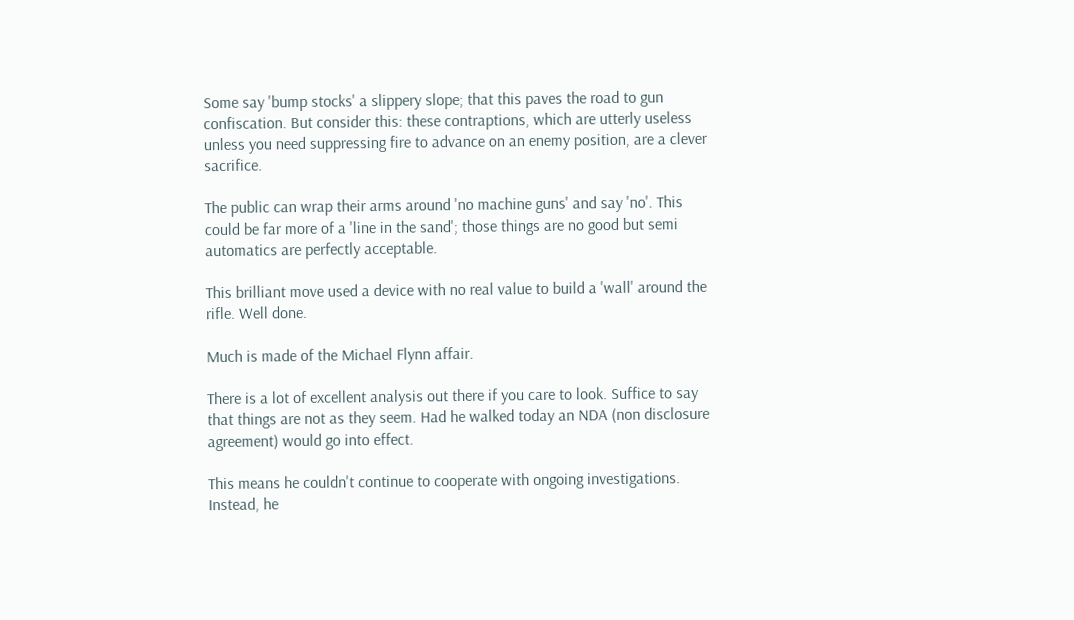Some say 'bump stocks' a slippery slope; that this paves the road to gun confiscation. But consider this: these contraptions, which are utterly useless unless you need suppressing fire to advance on an enemy position, are a clever sacrifice.

The public can wrap their arms around 'no machine guns' and say 'no'. This could be far more of a 'line in the sand'; those things are no good but semi automatics are perfectly acceptable.

This brilliant move used a device with no real value to build a 'wall' around the rifle. Well done.

Much is made of the Michael Flynn affair.

There is a lot of excellent analysis out there if you care to look. Suffice to say that things are not as they seem. Had he walked today an NDA (non disclosure agreement) would go into effect.

This means he couldn't continue to cooperate with ongoing investigations. Instead, he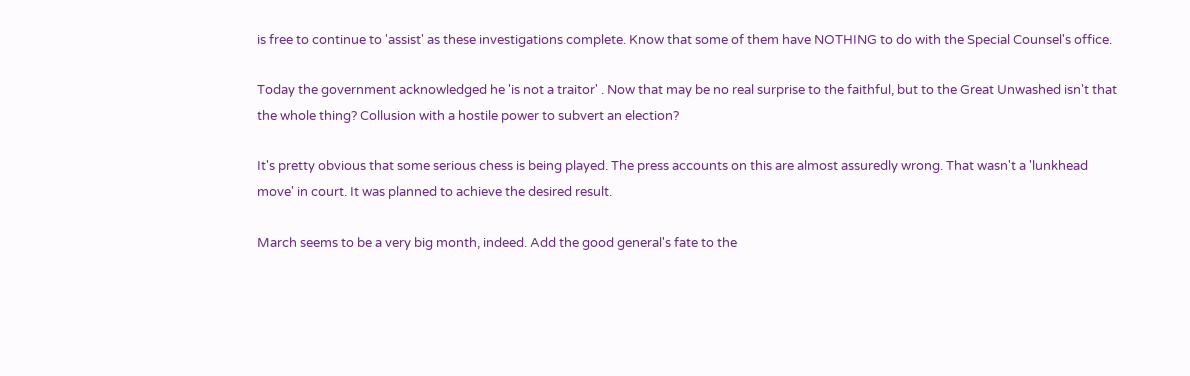is free to continue to 'assist' as these investigations complete. Know that some of them have NOTHING to do with the Special Counsel's office.

Today the government acknowledged he 'is not a traitor' . Now that may be no real surprise to the faithful, but to the Great Unwashed isn't that the whole thing? Collusion with a hostile power to subvert an election?

It's pretty obvious that some serious chess is being played. The press accounts on this are almost assuredly wrong. That wasn't a 'lunkhead move' in court. It was planned to achieve the desired result.

March seems to be a very big month, indeed. Add the good general's fate to the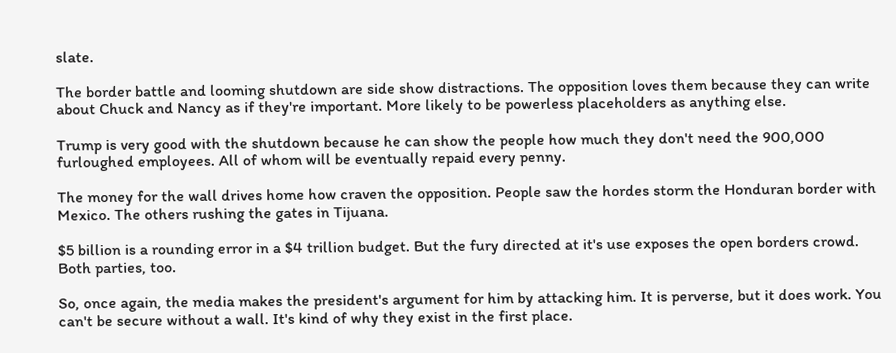slate.

The border battle and looming shutdown are side show distractions. The opposition loves them because they can write about Chuck and Nancy as if they're important. More likely to be powerless placeholders as anything else.

Trump is very good with the shutdown because he can show the people how much they don't need the 900,000 furloughed employees. All of whom will be eventually repaid every penny.

The money for the wall drives home how craven the opposition. People saw the hordes storm the Honduran border with Mexico. The others rushing the gates in Tijuana.

$5 billion is a rounding error in a $4 trillion budget. But the fury directed at it's use exposes the open borders crowd. Both parties, too.

So, once again, the media makes the president's argument for him by attacking him. It is perverse, but it does work. You can't be secure without a wall. It's kind of why they exist in the first place.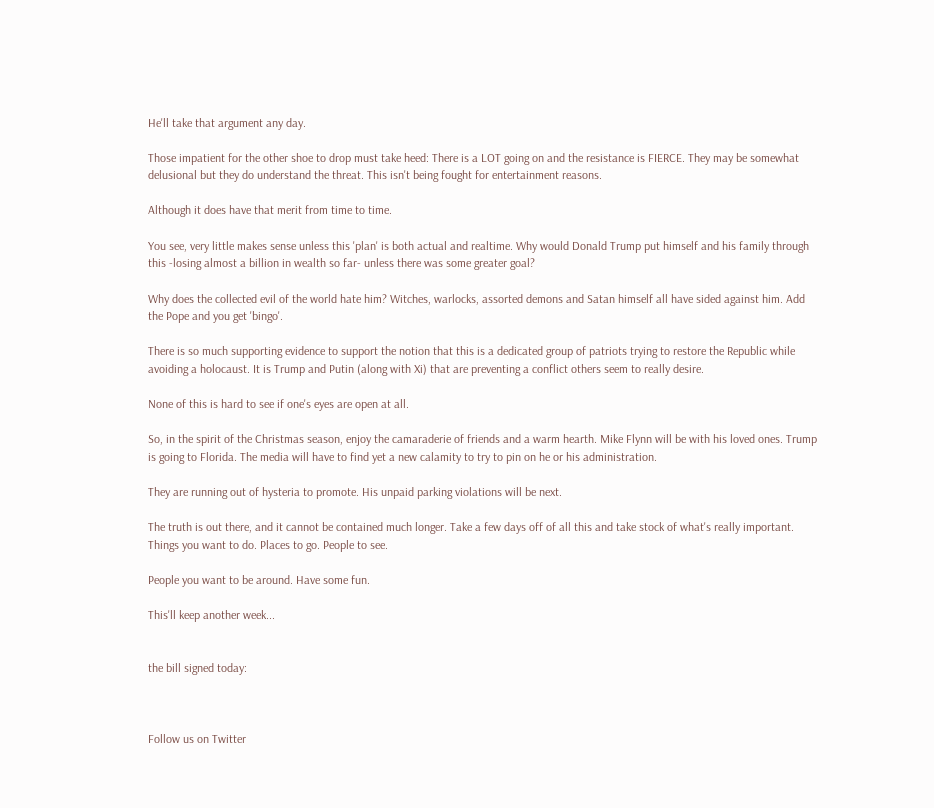He'll take that argument any day.

Those impatient for the other shoe to drop must take heed: There is a LOT going on and the resistance is FIERCE. They may be somewhat delusional but they do understand the threat. This isn't being fought for entertainment reasons.

Although it does have that merit from time to time.

You see, very little makes sense unless this 'plan' is both actual and realtime. Why would Donald Trump put himself and his family through this -losing almost a billion in wealth so far- unless there was some greater goal?

Why does the collected evil of the world hate him? Witches, warlocks, assorted demons and Satan himself all have sided against him. Add the Pope and you get 'bingo'.

There is so much supporting evidence to support the notion that this is a dedicated group of patriots trying to restore the Republic while avoiding a holocaust. It is Trump and Putin (along with Xi) that are preventing a conflict others seem to really desire.

None of this is hard to see if one's eyes are open at all.

So, in the spirit of the Christmas season, enjoy the camaraderie of friends and a warm hearth. Mike Flynn will be with his loved ones. Trump is going to Florida. The media will have to find yet a new calamity to try to pin on he or his administration.

They are running out of hysteria to promote. His unpaid parking violations will be next.

The truth is out there, and it cannot be contained much longer. Take a few days off of all this and take stock of what's really important. Things you want to do. Places to go. People to see.

People you want to be around. Have some fun.

This'll keep another week...


the bill signed today:



Follow us on Twitter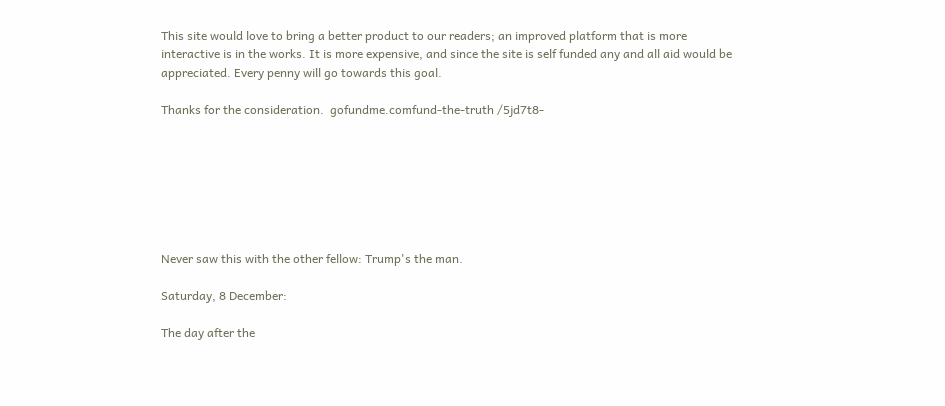This site would love to bring a better product to our readers; an improved platform that is more interactive is in the works. It is more expensive, and since the site is self funded any and all aid would be appreciated. Every penny will go towards this goal.

Thanks for the consideration.  gofundme.comfund-the-truth /5jd7t8-







Never saw this with the other fellow: Trump's the man.

Saturday, 8 December:

The day after the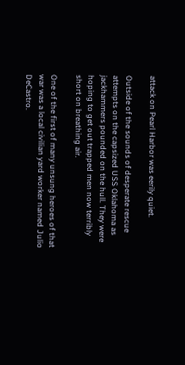attack on Pearl Harbor was eerily quiet.

Outside of the sounds of desperate rescue attempts on the capsized USS Oklahoma as jackhammers pounded on the hull. They were hoping to get out trapped men now terribly short on breathing air.

One of the first of many unsung heroes of that war was a local civilian yard worker named Julio DeCastro.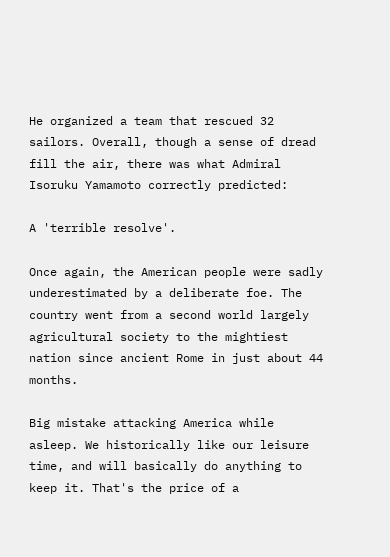He organized a team that rescued 32 sailors. Overall, though a sense of dread fill the air, there was what Admiral Isoruku Yamamoto correctly predicted:

A 'terrible resolve'.

Once again, the American people were sadly underestimated by a deliberate foe. The country went from a second world largely agricultural society to the mightiest nation since ancient Rome in just about 44 months.

Big mistake attacking America while asleep. We historically like our leisure time, and will basically do anything to keep it. That's the price of a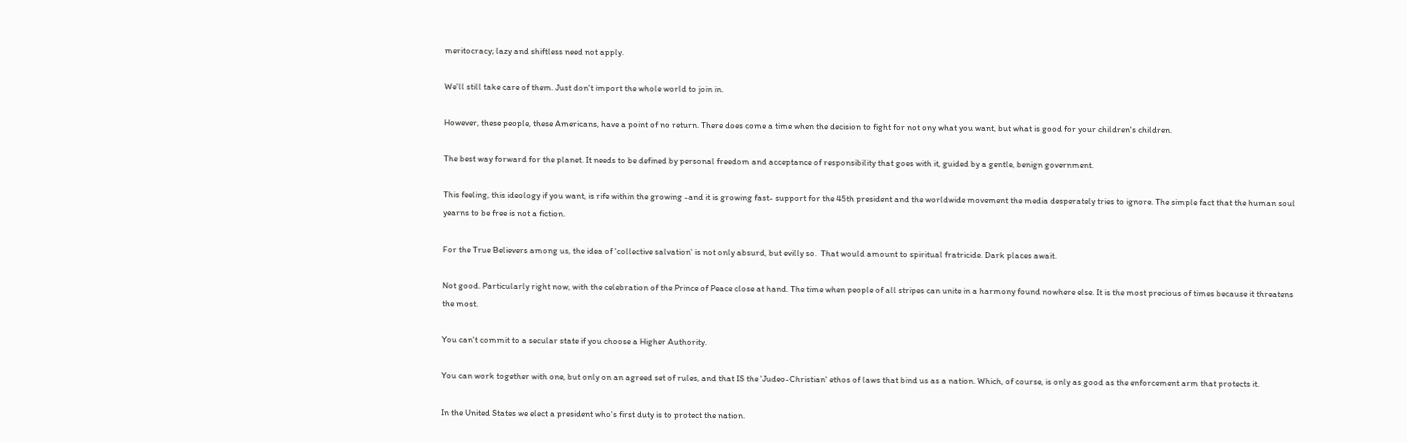meritocracy; lazy and shiftless need not apply.

We'll still take care of them. Just don't import the whole world to join in.

However, these people, these Americans, have a point of no return. There does come a time when the decision to fight for not ony what you want, but what is good for your children's children.

The best way forward for the planet. It needs to be defined by personal freedom and acceptance of responsibility that goes with it, guided by a gentle, benign government.

This feeling, this ideology if you want, is rife within the growing -and it is growing fast- support for the 45th president and the worldwide movement the media desperately tries to ignore. The simple fact that the human soul yearns to be free is not a fiction.

For the True Believers among us, the idea of 'collective salvation' is not only absurd, but evilly so.  That would amount to spiritual fratricide. Dark places await.

Not good. Particularly right now, with the celebration of the Prince of Peace close at hand. The time when people of all stripes can unite in a harmony found nowhere else. It is the most precious of times because it threatens the most.

You can't commit to a secular state if you choose a Higher Authority.

You can work together with one, but only on an agreed set of rules, and that IS the 'Judeo-Christian' ethos of laws that bind us as a nation. Which, of course, is only as good as the enforcement arm that protects it.

In the United States we elect a president who's first duty is to protect the nation.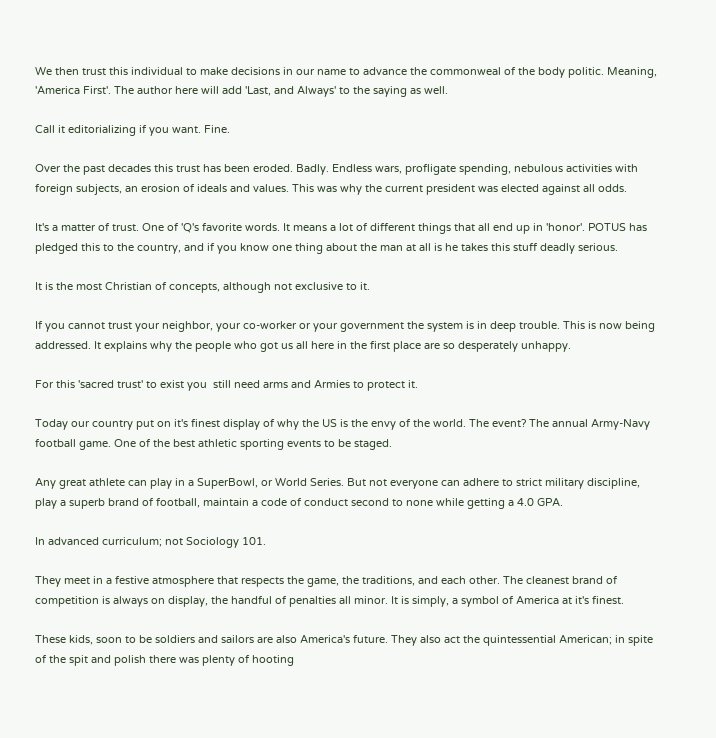We then trust this individual to make decisions in our name to advance the commonweal of the body politic. Meaning, 'America First'. The author here will add 'Last, and Always' to the saying as well.

Call it editorializing if you want. Fine.

Over the past decades this trust has been eroded. Badly. Endless wars, profligate spending, nebulous activities with foreign subjects, an erosion of ideals and values. This was why the current president was elected against all odds.

It's a matter of trust. One of 'Q's favorite words. It means a lot of different things that all end up in 'honor'. POTUS has pledged this to the country, and if you know one thing about the man at all is he takes this stuff deadly serious.

It is the most Christian of concepts, although not exclusive to it.

If you cannot trust your neighbor, your co-worker or your government the system is in deep trouble. This is now being addressed. It explains why the people who got us all here in the first place are so desperately unhappy.

For this 'sacred trust' to exist you  still need arms and Armies to protect it.

Today our country put on it's finest display of why the US is the envy of the world. The event? The annual Army-Navy football game. One of the best athletic sporting events to be staged.

Any great athlete can play in a SuperBowl, or World Series. But not everyone can adhere to strict military discipline, play a superb brand of football, maintain a code of conduct second to none while getting a 4.0 GPA.

In advanced curriculum; not Sociology 101.

They meet in a festive atmosphere that respects the game, the traditions, and each other. The cleanest brand of competition is always on display, the handful of penalties all minor. It is simply, a symbol of America at it's finest.

These kids, soon to be soldiers and sailors are also America's future. They also act the quintessential American; in spite of the spit and polish there was plenty of hooting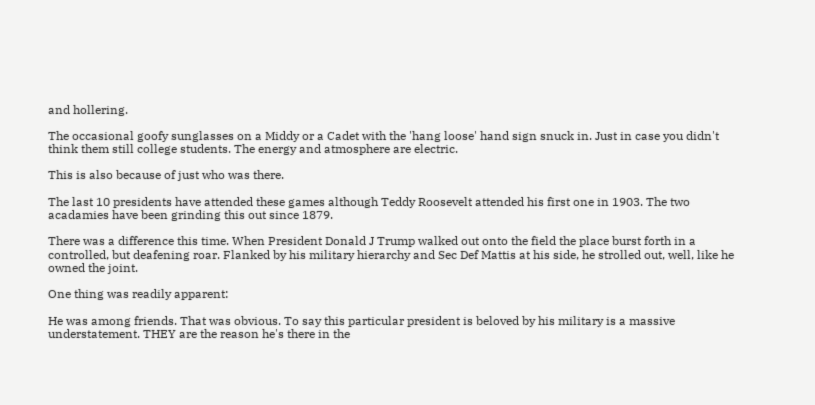and hollering.

The occasional goofy sunglasses on a Middy or a Cadet with the 'hang loose' hand sign snuck in. Just in case you didn't think them still college students. The energy and atmosphere are electric.

This is also because of just who was there.

The last 10 presidents have attended these games although Teddy Roosevelt attended his first one in 1903. The two acadamies have been grinding this out since 1879.

There was a difference this time. When President Donald J Trump walked out onto the field the place burst forth in a controlled, but deafening roar. Flanked by his military hierarchy and Sec Def Mattis at his side, he strolled out, well, like he owned the joint.

One thing was readily apparent:

He was among friends. That was obvious. To say this particular president is beloved by his military is a massive understatement. THEY are the reason he's there in the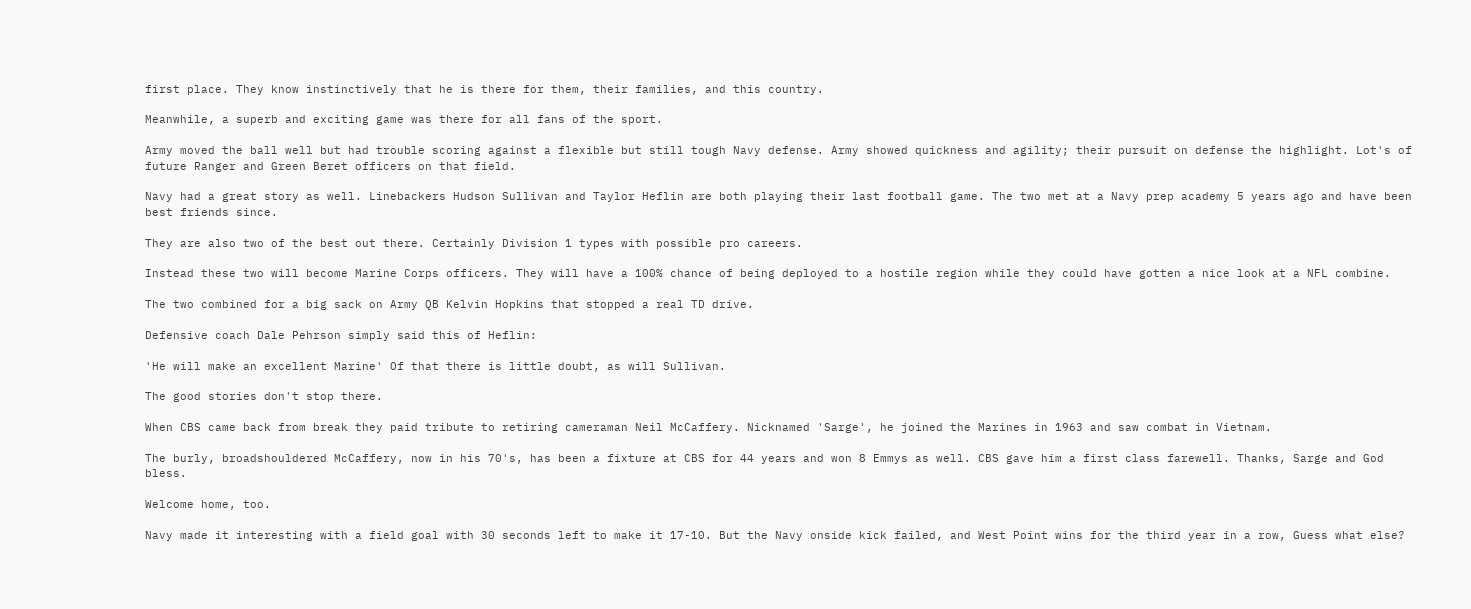first place. They know instinctively that he is there for them, their families, and this country.

Meanwhile, a superb and exciting game was there for all fans of the sport.

Army moved the ball well but had trouble scoring against a flexible but still tough Navy defense. Army showed quickness and agility; their pursuit on defense the highlight. Lot's of future Ranger and Green Beret officers on that field.

Navy had a great story as well. Linebackers Hudson Sullivan and Taylor Heflin are both playing their last football game. The two met at a Navy prep academy 5 years ago and have been best friends since.

They are also two of the best out there. Certainly Division 1 types with possible pro careers.

Instead these two will become Marine Corps officers. They will have a 100% chance of being deployed to a hostile region while they could have gotten a nice look at a NFL combine.

The two combined for a big sack on Army QB Kelvin Hopkins that stopped a real TD drive.

Defensive coach Dale Pehrson simply said this of Heflin:

'He will make an excellent Marine' Of that there is little doubt, as will Sullivan.

The good stories don't stop there.

When CBS came back from break they paid tribute to retiring cameraman Neil McCaffery. Nicknamed 'Sarge', he joined the Marines in 1963 and saw combat in Vietnam.

The burly, broadshouldered McCaffery, now in his 70's, has been a fixture at CBS for 44 years and won 8 Emmys as well. CBS gave him a first class farewell. Thanks, Sarge and God bless.

Welcome home, too.

Navy made it interesting with a field goal with 30 seconds left to make it 17-10. But the Navy onside kick failed, and West Point wins for the third year in a row, Guess what else?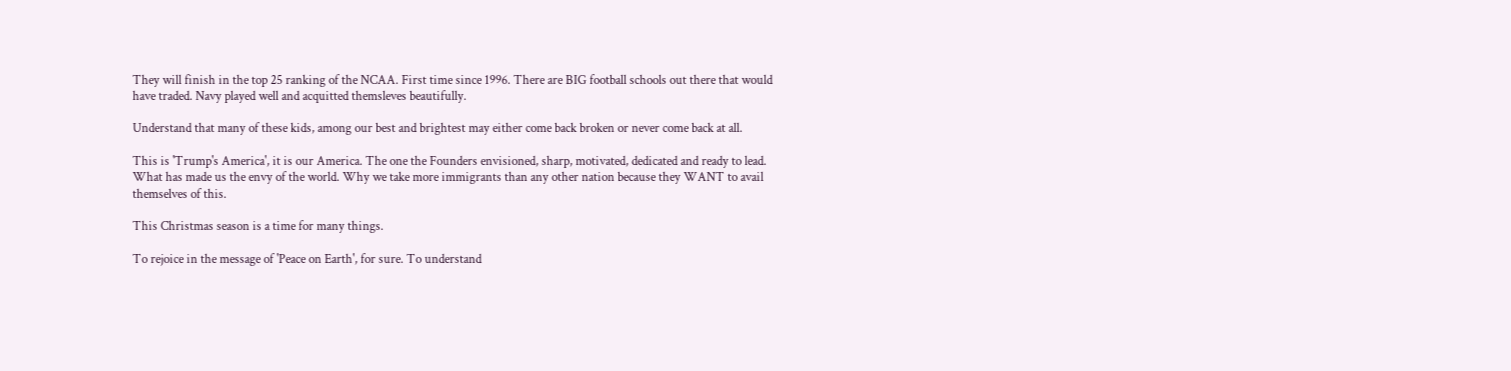They will finish in the top 25 ranking of the NCAA. First time since 1996. There are BIG football schools out there that would have traded. Navy played well and acquitted themsleves beautifully.

Understand that many of these kids, among our best and brightest may either come back broken or never come back at all.

This is 'Trump's America', it is our America. The one the Founders envisioned, sharp, motivated, dedicated and ready to lead. What has made us the envy of the world. Why we take more immigrants than any other nation because they WANT to avail themselves of this.

This Christmas season is a time for many things.

To rejoice in the message of 'Peace on Earth', for sure. To understand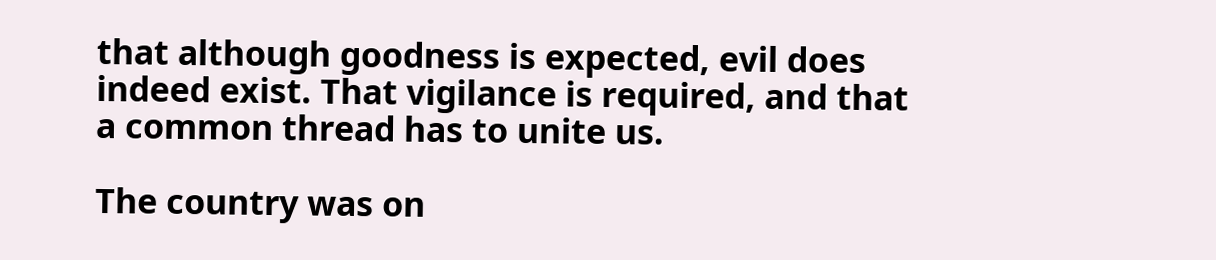that although goodness is expected, evil does indeed exist. That vigilance is required, and that a common thread has to unite us.

The country was on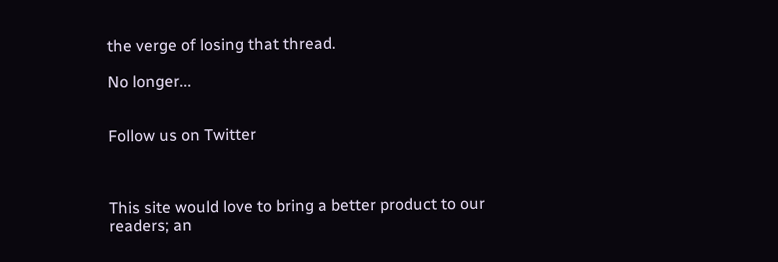the verge of losing that thread.

No longer...


Follow us on Twitter



This site would love to bring a better product to our readers; an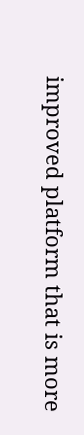improved platform that is more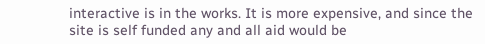interactive is in the works. It is more expensive, and since the site is self funded any and all aid would be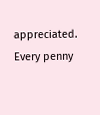appreciated. Every penny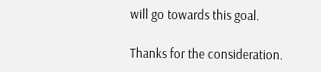will go towards this goal.

Thanks for the consideration.